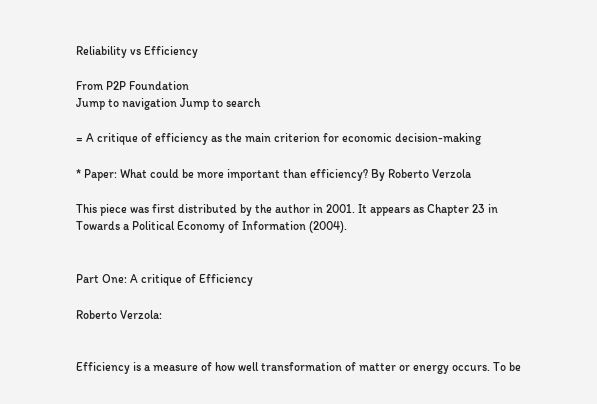Reliability vs Efficiency

From P2P Foundation
Jump to navigation Jump to search

= A critique of efficiency as the main criterion for economic decision-making

* Paper: What could be more important than efficiency? By Roberto Verzola

This piece was first distributed by the author in 2001. It appears as Chapter 23 in Towards a Political Economy of Information (2004).


Part One: A critique of Efficiency

Roberto Verzola:


Efficiency is a measure of how well transformation of matter or energy occurs. To be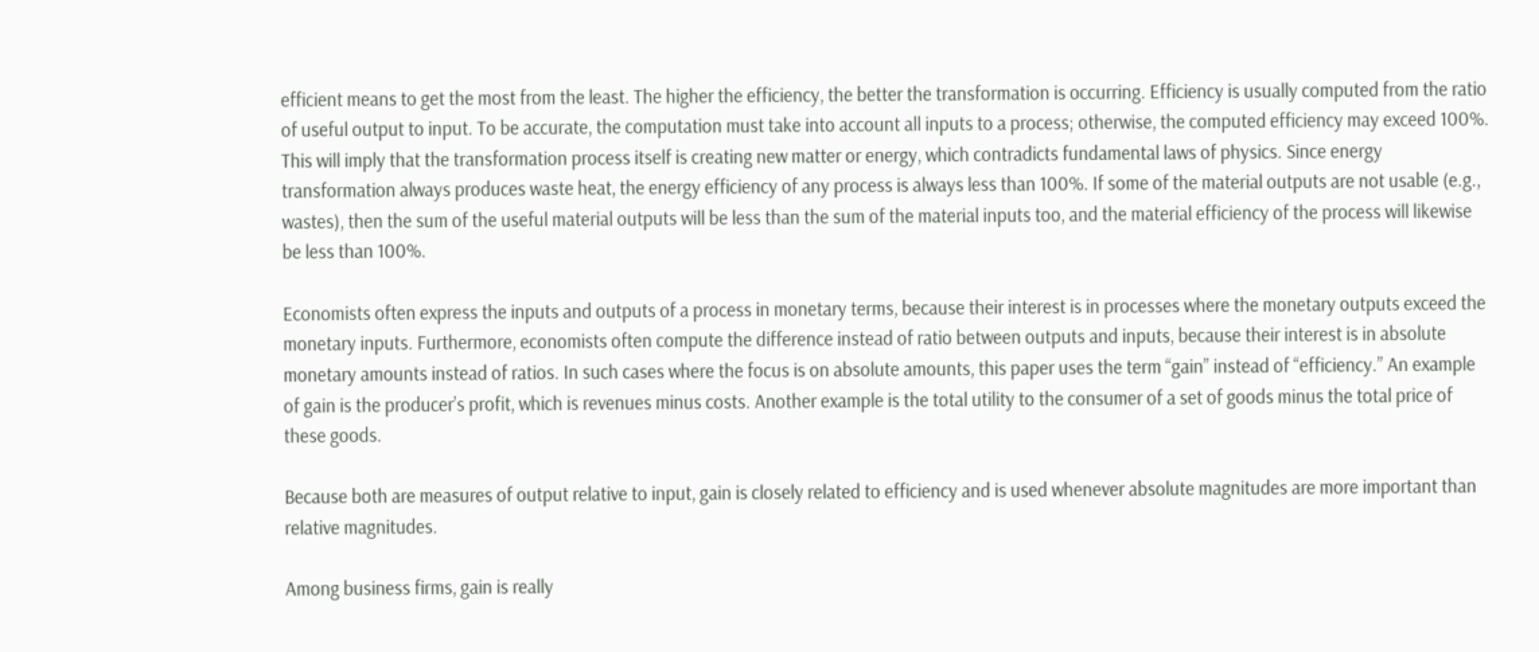efficient means to get the most from the least. The higher the efficiency, the better the transformation is occurring. Efficiency is usually computed from the ratio of useful output to input. To be accurate, the computation must take into account all inputs to a process; otherwise, the computed efficiency may exceed 100%. This will imply that the transformation process itself is creating new matter or energy, which contradicts fundamental laws of physics. Since energy transformation always produces waste heat, the energy efficiency of any process is always less than 100%. If some of the material outputs are not usable (e.g., wastes), then the sum of the useful material outputs will be less than the sum of the material inputs too, and the material efficiency of the process will likewise be less than 100%.

Economists often express the inputs and outputs of a process in monetary terms, because their interest is in processes where the monetary outputs exceed the monetary inputs. Furthermore, economists often compute the difference instead of ratio between outputs and inputs, because their interest is in absolute monetary amounts instead of ratios. In such cases where the focus is on absolute amounts, this paper uses the term “gain” instead of “efficiency.” An example of gain is the producer’s profit, which is revenues minus costs. Another example is the total utility to the consumer of a set of goods minus the total price of these goods.

Because both are measures of output relative to input, gain is closely related to efficiency and is used whenever absolute magnitudes are more important than relative magnitudes.

Among business firms, gain is really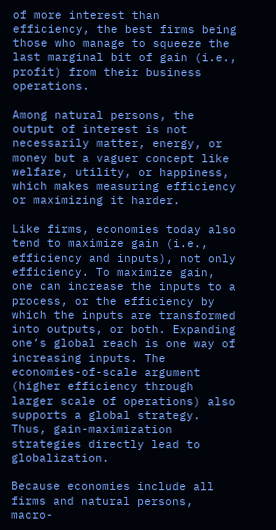of more interest than efficiency, the best firms being those who manage to squeeze the last marginal bit of gain (i.e., profit) from their business operations.

Among natural persons, the output of interest is not necessarily matter, energy, or money but a vaguer concept like welfare, utility, or happiness, which makes measuring efficiency or maximizing it harder.

Like firms, economies today also tend to maximize gain (i.e., efficiency and inputs), not only efficiency. To maximize gain, one can increase the inputs to a process, or the efficiency by which the inputs are transformed into outputs, or both. Expanding one’s global reach is one way of increasing inputs. The economies-of-scale argument (higher efficiency through larger scale of operations) also supports a global strategy. Thus, gain-maximization strategies directly lead to globalization.

Because economies include all firms and natural persons, macro-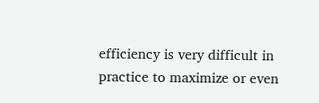efficiency is very difficult in practice to maximize or even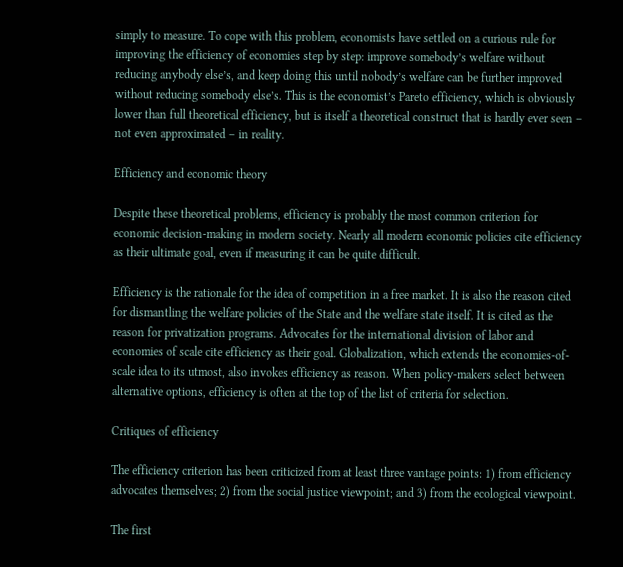simply to measure. To cope with this problem, economists have settled on a curious rule for improving the efficiency of economies step by step: improve somebody’s welfare without reducing anybody else’s, and keep doing this until nobody’s welfare can be further improved without reducing somebody else’s. This is the economist’s Pareto efficiency, which is obviously lower than full theoretical efficiency, but is itself a theoretical construct that is hardly ever seen – not even approximated – in reality.

Efficiency and economic theory

Despite these theoretical problems, efficiency is probably the most common criterion for economic decision-making in modern society. Nearly all modern economic policies cite efficiency as their ultimate goal, even if measuring it can be quite difficult.

Efficiency is the rationale for the idea of competition in a free market. It is also the reason cited for dismantling the welfare policies of the State and the welfare state itself. It is cited as the reason for privatization programs. Advocates for the international division of labor and economies of scale cite efficiency as their goal. Globalization, which extends the economies-of-scale idea to its utmost, also invokes efficiency as reason. When policy-makers select between alternative options, efficiency is often at the top of the list of criteria for selection.

Critiques of efficiency

The efficiency criterion has been criticized from at least three vantage points: 1) from efficiency advocates themselves; 2) from the social justice viewpoint; and 3) from the ecological viewpoint.

The first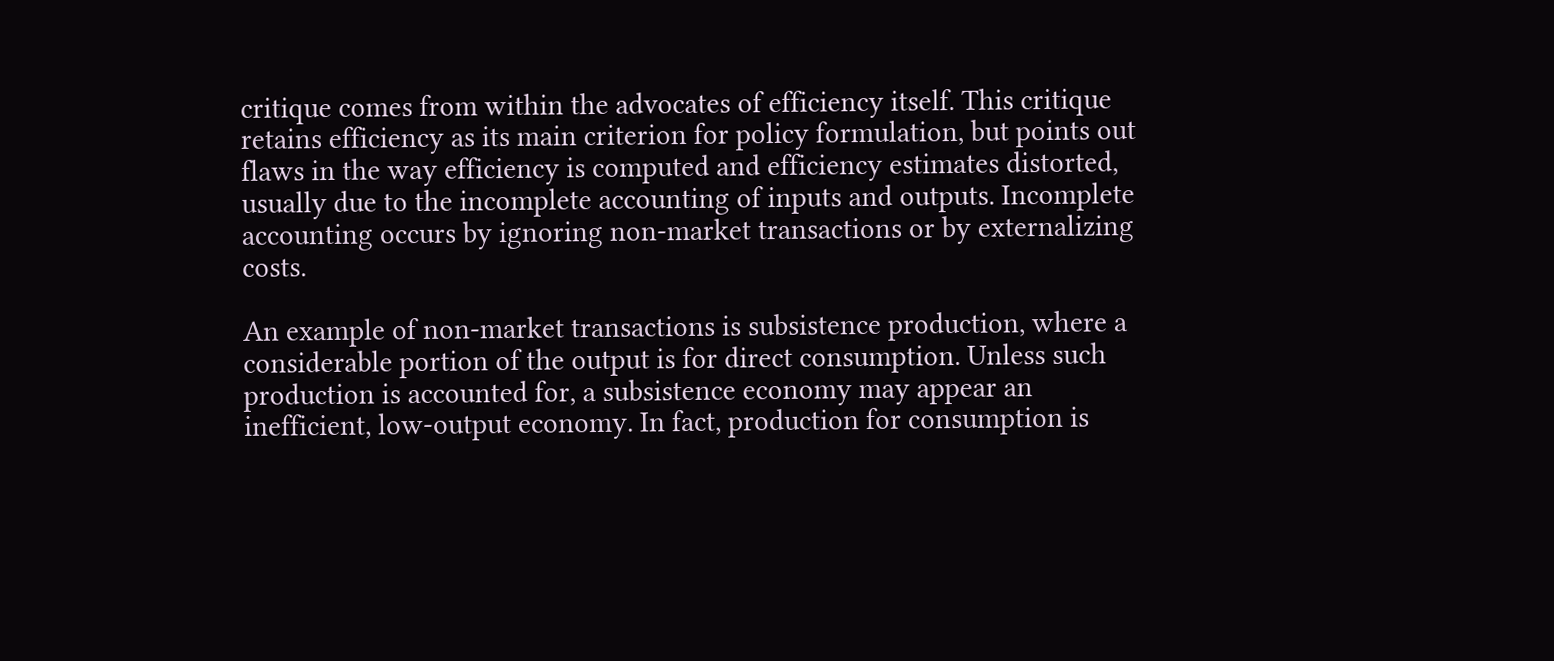critique comes from within the advocates of efficiency itself. This critique retains efficiency as its main criterion for policy formulation, but points out flaws in the way efficiency is computed and efficiency estimates distorted, usually due to the incomplete accounting of inputs and outputs. Incomplete accounting occurs by ignoring non-market transactions or by externalizing costs.

An example of non-market transactions is subsistence production, where a considerable portion of the output is for direct consumption. Unless such production is accounted for, a subsistence economy may appear an inefficient, low-output economy. In fact, production for consumption is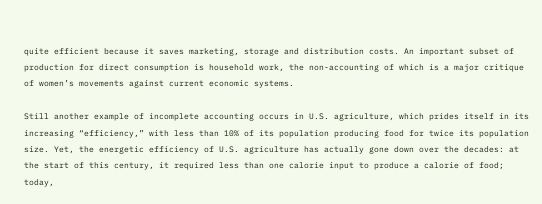quite efficient because it saves marketing, storage and distribution costs. An important subset of production for direct consumption is household work, the non-accounting of which is a major critique of women’s movements against current economic systems.

Still another example of incomplete accounting occurs in U.S. agriculture, which prides itself in its increasing “efficiency,” with less than 10% of its population producing food for twice its population size. Yet, the energetic efficiency of U.S. agriculture has actually gone down over the decades: at the start of this century, it required less than one calorie input to produce a calorie of food; today,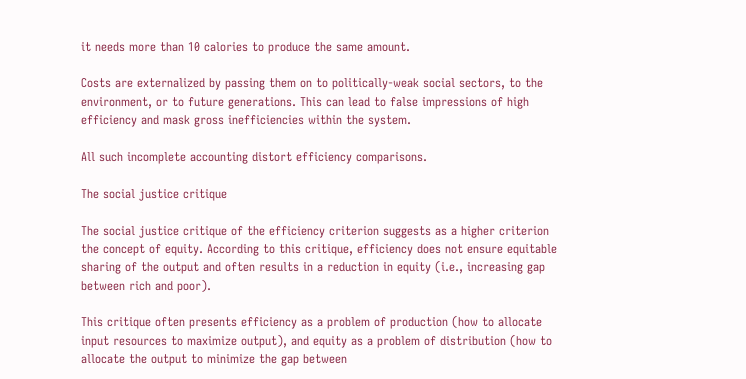it needs more than 10 calories to produce the same amount.

Costs are externalized by passing them on to politically-weak social sectors, to the environment, or to future generations. This can lead to false impressions of high efficiency and mask gross inefficiencies within the system.

All such incomplete accounting distort efficiency comparisons.

The social justice critique

The social justice critique of the efficiency criterion suggests as a higher criterion the concept of equity. According to this critique, efficiency does not ensure equitable sharing of the output and often results in a reduction in equity (i.e., increasing gap between rich and poor).

This critique often presents efficiency as a problem of production (how to allocate input resources to maximize output), and equity as a problem of distribution (how to allocate the output to minimize the gap between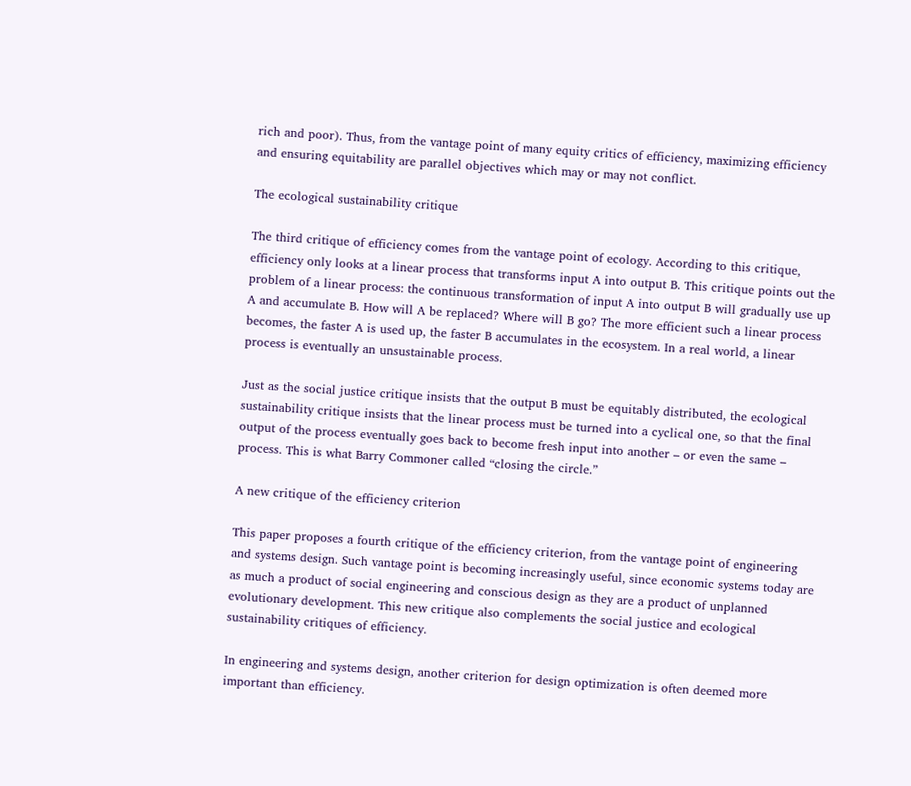rich and poor). Thus, from the vantage point of many equity critics of efficiency, maximizing efficiency and ensuring equitability are parallel objectives which may or may not conflict.

The ecological sustainability critique

The third critique of efficiency comes from the vantage point of ecology. According to this critique, efficiency only looks at a linear process that transforms input A into output B. This critique points out the problem of a linear process: the continuous transformation of input A into output B will gradually use up A and accumulate B. How will A be replaced? Where will B go? The more efficient such a linear process becomes, the faster A is used up, the faster B accumulates in the ecosystem. In a real world, a linear process is eventually an unsustainable process.

Just as the social justice critique insists that the output B must be equitably distributed, the ecological sustainability critique insists that the linear process must be turned into a cyclical one, so that the final output of the process eventually goes back to become fresh input into another – or even the same – process. This is what Barry Commoner called “closing the circle.”

A new critique of the efficiency criterion

This paper proposes a fourth critique of the efficiency criterion, from the vantage point of engineering and systems design. Such vantage point is becoming increasingly useful, since economic systems today are as much a product of social engineering and conscious design as they are a product of unplanned evolutionary development. This new critique also complements the social justice and ecological sustainability critiques of efficiency.

In engineering and systems design, another criterion for design optimization is often deemed more important than efficiency.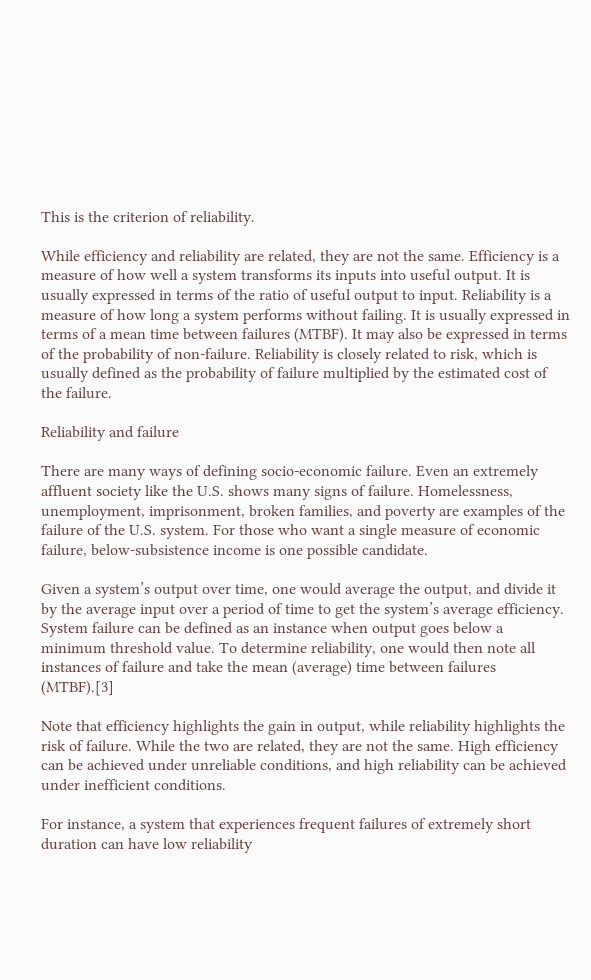This is the criterion of reliability.

While efficiency and reliability are related, they are not the same. Efficiency is a measure of how well a system transforms its inputs into useful output. It is usually expressed in terms of the ratio of useful output to input. Reliability is a measure of how long a system performs without failing. It is usually expressed in terms of a mean time between failures (MTBF). It may also be expressed in terms of the probability of non-failure. Reliability is closely related to risk, which is usually defined as the probability of failure multiplied by the estimated cost of the failure.

Reliability and failure

There are many ways of defining socio-economic failure. Even an extremely affluent society like the U.S. shows many signs of failure. Homelessness, unemployment, imprisonment, broken families, and poverty are examples of the failure of the U.S. system. For those who want a single measure of economic failure, below-subsistence income is one possible candidate.

Given a system’s output over time, one would average the output, and divide it by the average input over a period of time to get the system’s average efficiency. System failure can be defined as an instance when output goes below a minimum threshold value. To determine reliability, one would then note all instances of failure and take the mean (average) time between failures (MTBF).[3]

Note that efficiency highlights the gain in output, while reliability highlights the risk of failure. While the two are related, they are not the same. High efficiency can be achieved under unreliable conditions, and high reliability can be achieved under inefficient conditions.

For instance, a system that experiences frequent failures of extremely short duration can have low reliability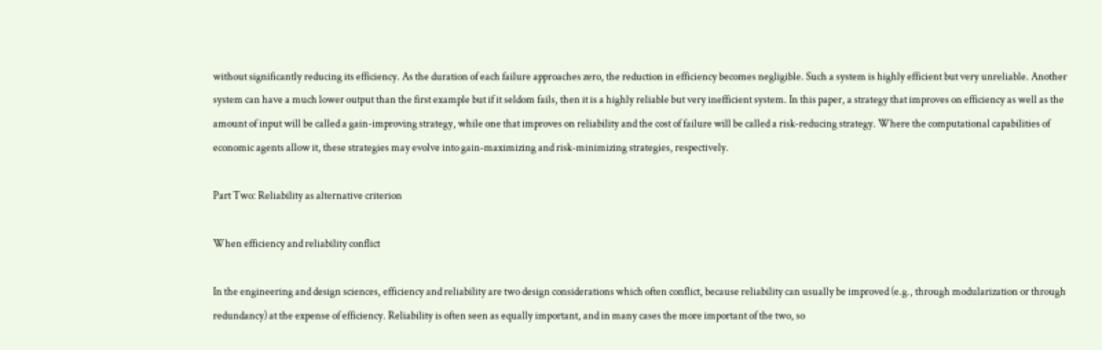without significantly reducing its efficiency. As the duration of each failure approaches zero, the reduction in efficiency becomes negligible. Such a system is highly efficient but very unreliable. Another system can have a much lower output than the first example but if it seldom fails, then it is a highly reliable but very inefficient system. In this paper, a strategy that improves on efficiency as well as the amount of input will be called a gain-improving strategy, while one that improves on reliability and the cost of failure will be called a risk-reducing strategy. Where the computational capabilities of economic agents allow it, these strategies may evolve into gain-maximizing and risk-minimizing strategies, respectively.

Part Two: Reliability as alternative criterion

When efficiency and reliability conflict

In the engineering and design sciences, efficiency and reliability are two design considerations which often conflict, because reliability can usually be improved (e.g., through modularization or through redundancy) at the expense of efficiency. Reliability is often seen as equally important, and in many cases the more important of the two, so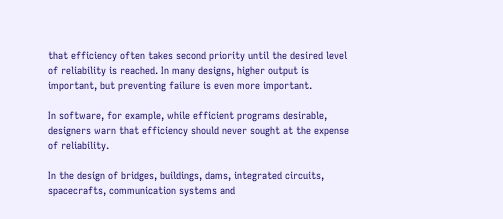that efficiency often takes second priority until the desired level of reliability is reached. In many designs, higher output is important, but preventing failure is even more important.

In software, for example, while efficient programs desirable, designers warn that efficiency should never sought at the expense of reliability.

In the design of bridges, buildings, dams, integrated circuits, spacecrafts, communication systems and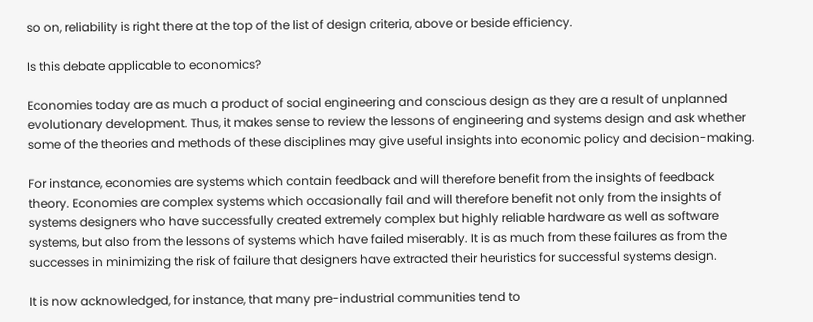so on, reliability is right there at the top of the list of design criteria, above or beside efficiency.

Is this debate applicable to economics?

Economies today are as much a product of social engineering and conscious design as they are a result of unplanned evolutionary development. Thus, it makes sense to review the lessons of engineering and systems design and ask whether some of the theories and methods of these disciplines may give useful insights into economic policy and decision-making.

For instance, economies are systems which contain feedback and will therefore benefit from the insights of feedback theory. Economies are complex systems which occasionally fail and will therefore benefit not only from the insights of systems designers who have successfully created extremely complex but highly reliable hardware as well as software systems, but also from the lessons of systems which have failed miserably. It is as much from these failures as from the successes in minimizing the risk of failure that designers have extracted their heuristics for successful systems design.

It is now acknowledged, for instance, that many pre-industrial communities tend to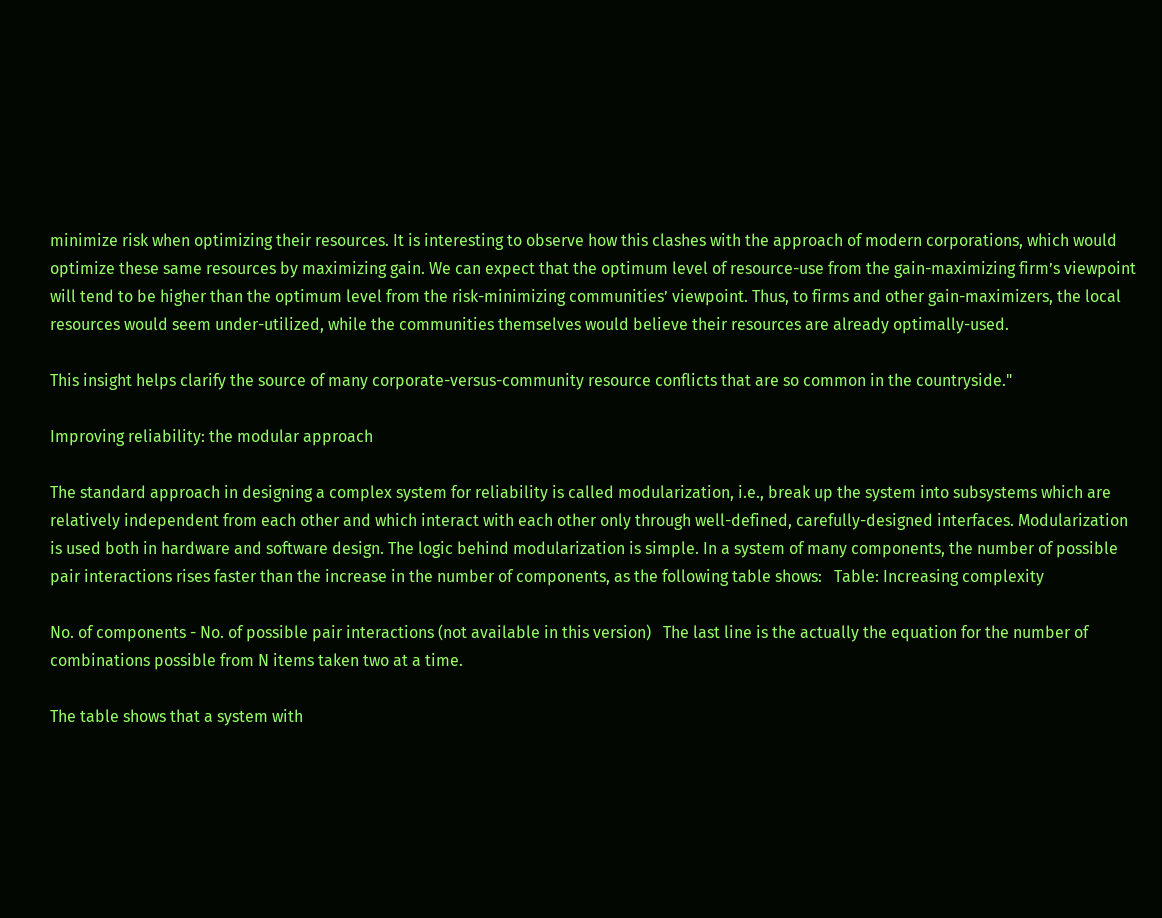minimize risk when optimizing their resources. It is interesting to observe how this clashes with the approach of modern corporations, which would optimize these same resources by maximizing gain. We can expect that the optimum level of resource-use from the gain-maximizing firm’s viewpoint will tend to be higher than the optimum level from the risk-minimizing communities’ viewpoint. Thus, to firms and other gain-maximizers, the local resources would seem under-utilized, while the communities themselves would believe their resources are already optimally-used.

This insight helps clarify the source of many corporate-versus-community resource conflicts that are so common in the countryside."

Improving reliability: the modular approach

The standard approach in designing a complex system for reliability is called modularization, i.e., break up the system into subsystems which are relatively independent from each other and which interact with each other only through well-defined, carefully-designed interfaces. Modularization is used both in hardware and software design. The logic behind modularization is simple. In a system of many components, the number of possible pair interactions rises faster than the increase in the number of components, as the following table shows:   Table: Increasing complexity

No. of components - No. of possible pair interactions (not available in this version)   The last line is the actually the equation for the number of combinations possible from N items taken two at a time.

The table shows that a system with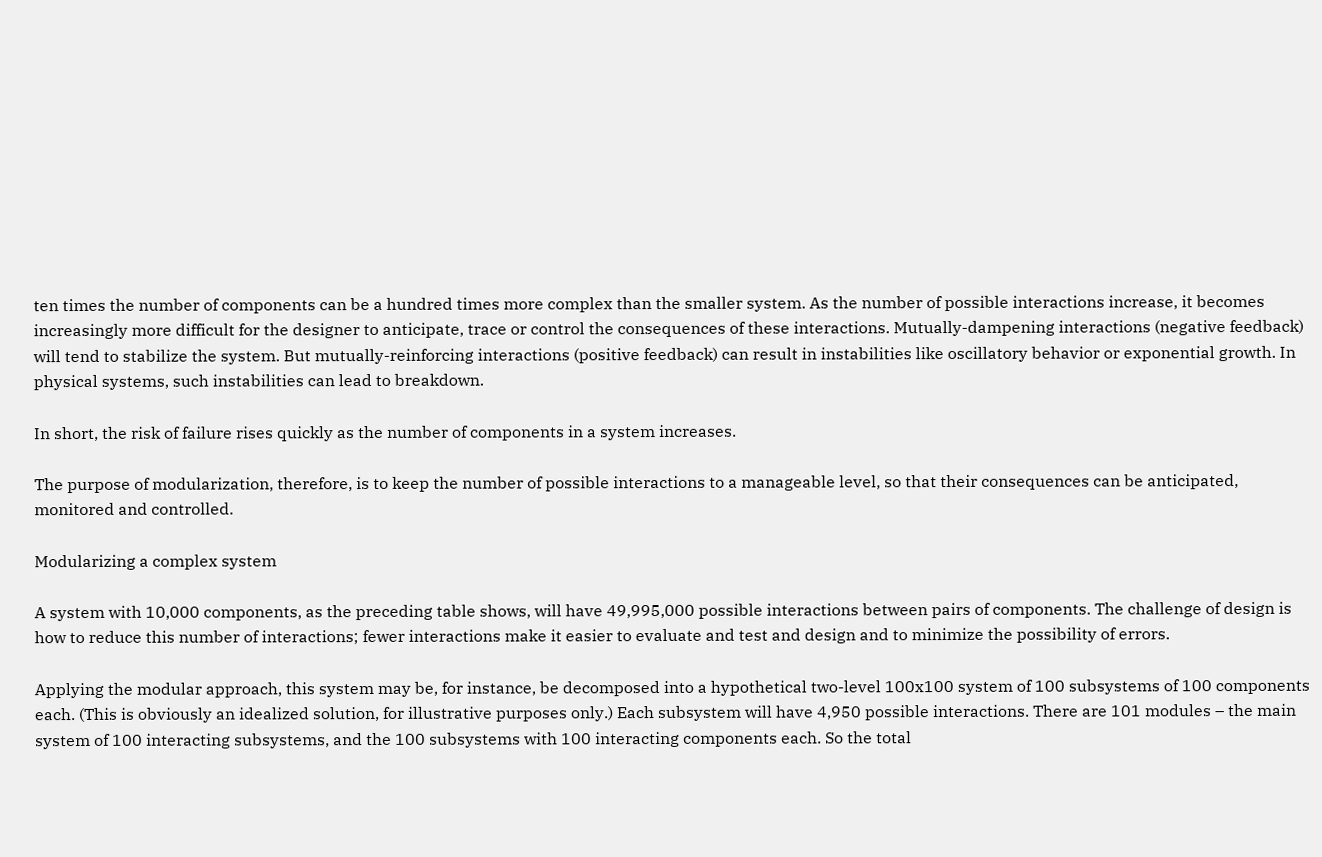ten times the number of components can be a hundred times more complex than the smaller system. As the number of possible interactions increase, it becomes increasingly more difficult for the designer to anticipate, trace or control the consequences of these interactions. Mutually-dampening interactions (negative feedback) will tend to stabilize the system. But mutually-reinforcing interactions (positive feedback) can result in instabilities like oscillatory behavior or exponential growth. In physical systems, such instabilities can lead to breakdown.

In short, the risk of failure rises quickly as the number of components in a system increases.

The purpose of modularization, therefore, is to keep the number of possible interactions to a manageable level, so that their consequences can be anticipated, monitored and controlled.

Modularizing a complex system

A system with 10,000 components, as the preceding table shows, will have 49,995,000 possible interactions between pairs of components. The challenge of design is how to reduce this number of interactions; fewer interactions make it easier to evaluate and test and design and to minimize the possibility of errors.

Applying the modular approach, this system may be, for instance, be decomposed into a hypothetical two-level 100x100 system of 100 subsystems of 100 components each. (This is obviously an idealized solution, for illustrative purposes only.) Each subsystem will have 4,950 possible interactions. There are 101 modules – the main system of 100 interacting subsystems, and the 100 subsystems with 100 interacting components each. So the total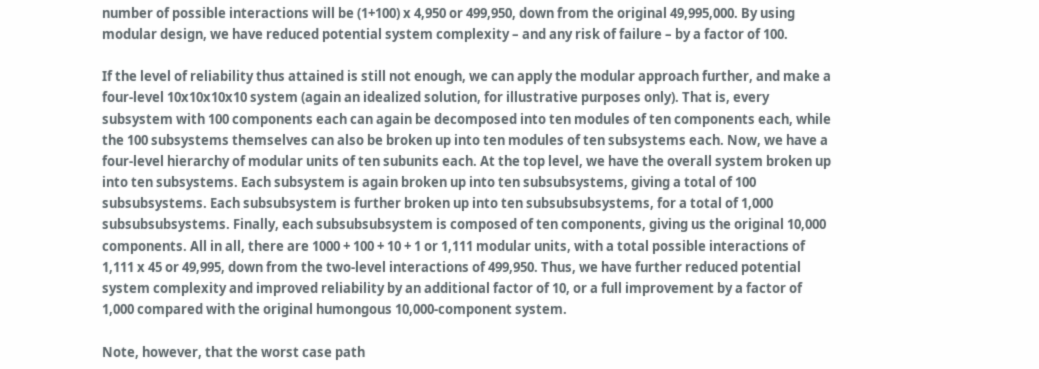number of possible interactions will be (1+100) x 4,950 or 499,950, down from the original 49,995,000. By using modular design, we have reduced potential system complexity – and any risk of failure – by a factor of 100.

If the level of reliability thus attained is still not enough, we can apply the modular approach further, and make a four-level 10x10x10x10 system (again an idealized solution, for illustrative purposes only). That is, every subsystem with 100 components each can again be decomposed into ten modules of ten components each, while the 100 subsystems themselves can also be broken up into ten modules of ten subsystems each. Now, we have a four-level hierarchy of modular units of ten subunits each. At the top level, we have the overall system broken up into ten subsystems. Each subsystem is again broken up into ten subsubsystems, giving a total of 100 subsubsystems. Each subsubsystem is further broken up into ten subsubsubsystems, for a total of 1,000 subsubsubsystems. Finally, each subsubsubsystem is composed of ten components, giving us the original 10,000 components. All in all, there are 1000 + 100 + 10 + 1 or 1,111 modular units, with a total possible interactions of 1,111 x 45 or 49,995, down from the two-level interactions of 499,950. Thus, we have further reduced potential system complexity and improved reliability by an additional factor of 10, or a full improvement by a factor of 1,000 compared with the original humongous 10,000-component system.

Note, however, that the worst case path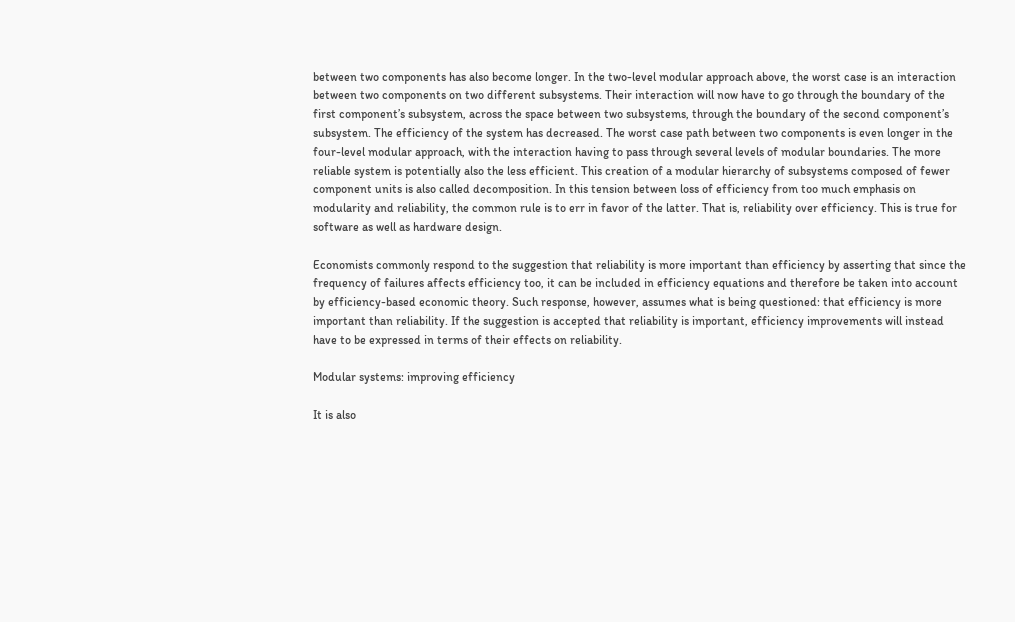between two components has also become longer. In the two-level modular approach above, the worst case is an interaction between two components on two different subsystems. Their interaction will now have to go through the boundary of the first component’s subsystem, across the space between two subsystems, through the boundary of the second component’s subsystem. The efficiency of the system has decreased. The worst case path between two components is even longer in the four-level modular approach, with the interaction having to pass through several levels of modular boundaries. The more reliable system is potentially also the less efficient. This creation of a modular hierarchy of subsystems composed of fewer component units is also called decomposition. In this tension between loss of efficiency from too much emphasis on modularity and reliability, the common rule is to err in favor of the latter. That is, reliability over efficiency. This is true for software as well as hardware design.

Economists commonly respond to the suggestion that reliability is more important than efficiency by asserting that since the frequency of failures affects efficiency too, it can be included in efficiency equations and therefore be taken into account by efficiency-based economic theory. Such response, however, assumes what is being questioned: that efficiency is more important than reliability. If the suggestion is accepted that reliability is important, efficiency improvements will instead have to be expressed in terms of their effects on reliability.

Modular systems: improving efficiency

It is also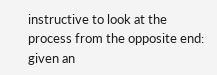instructive to look at the process from the opposite end: given an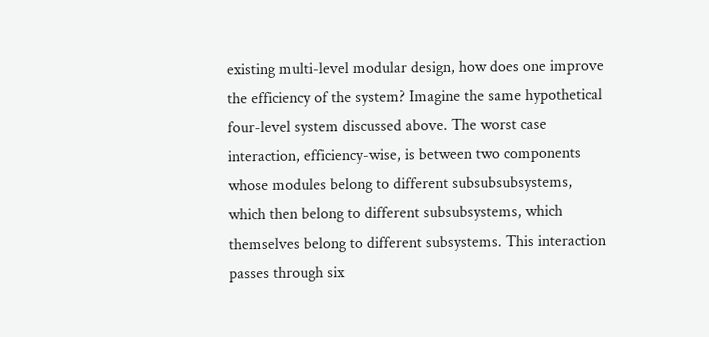existing multi-level modular design, how does one improve the efficiency of the system? Imagine the same hypothetical four-level system discussed above. The worst case interaction, efficiency-wise, is between two components whose modules belong to different subsubsubsystems, which then belong to different subsubsystems, which themselves belong to different subsystems. This interaction passes through six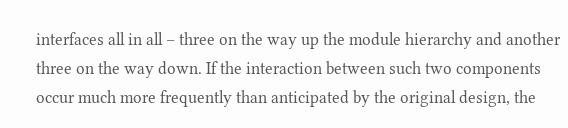interfaces all in all – three on the way up the module hierarchy and another three on the way down. If the interaction between such two components occur much more frequently than anticipated by the original design, the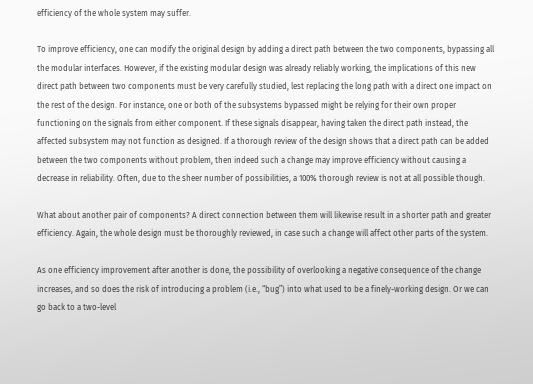efficiency of the whole system may suffer.

To improve efficiency, one can modify the original design by adding a direct path between the two components, bypassing all the modular interfaces. However, if the existing modular design was already reliably working, the implications of this new direct path between two components must be very carefully studied, lest replacing the long path with a direct one impact on the rest of the design. For instance, one or both of the subsystems bypassed might be relying for their own proper functioning on the signals from either component. If these signals disappear, having taken the direct path instead, the affected subsystem may not function as designed. If a thorough review of the design shows that a direct path can be added between the two components without problem, then indeed such a change may improve efficiency without causing a decrease in reliability. Often, due to the sheer number of possibilities, a 100% thorough review is not at all possible though.

What about another pair of components? A direct connection between them will likewise result in a shorter path and greater efficiency. Again, the whole design must be thoroughly reviewed, in case such a change will affect other parts of the system.

As one efficiency improvement after another is done, the possibility of overlooking a negative consequence of the change increases, and so does the risk of introducing a problem (i.e., “bug”) into what used to be a finely-working design. Or we can go back to a two-level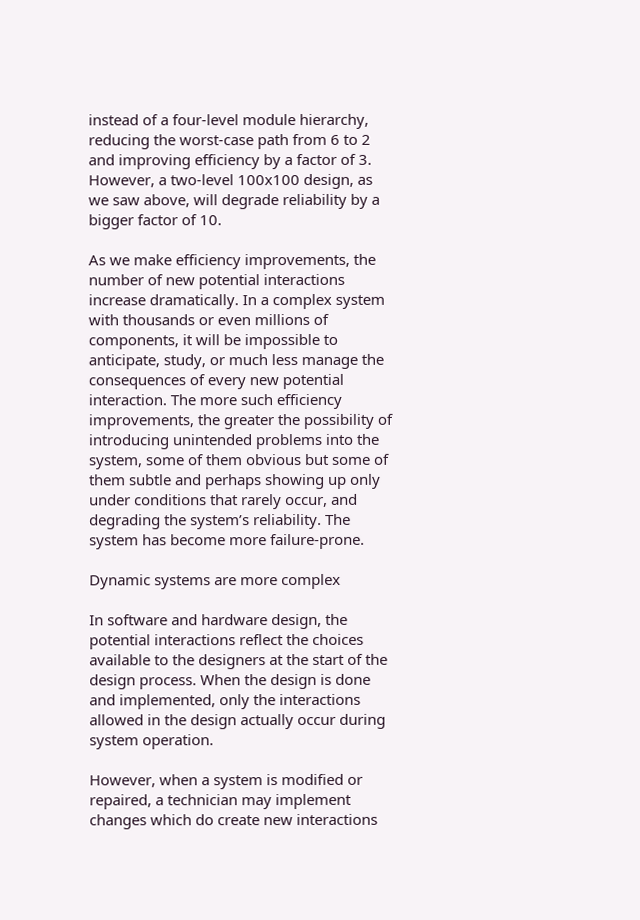instead of a four-level module hierarchy, reducing the worst-case path from 6 to 2 and improving efficiency by a factor of 3. However, a two-level 100x100 design, as we saw above, will degrade reliability by a bigger factor of 10.

As we make efficiency improvements, the number of new potential interactions increase dramatically. In a complex system with thousands or even millions of components, it will be impossible to anticipate, study, or much less manage the consequences of every new potential interaction. The more such efficiency improvements, the greater the possibility of introducing unintended problems into the system, some of them obvious but some of them subtle and perhaps showing up only under conditions that rarely occur, and degrading the system’s reliability. The system has become more failure-prone.

Dynamic systems are more complex

In software and hardware design, the potential interactions reflect the choices available to the designers at the start of the design process. When the design is done and implemented, only the interactions allowed in the design actually occur during system operation.

However, when a system is modified or repaired, a technician may implement changes which do create new interactions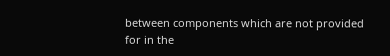between components which are not provided for in the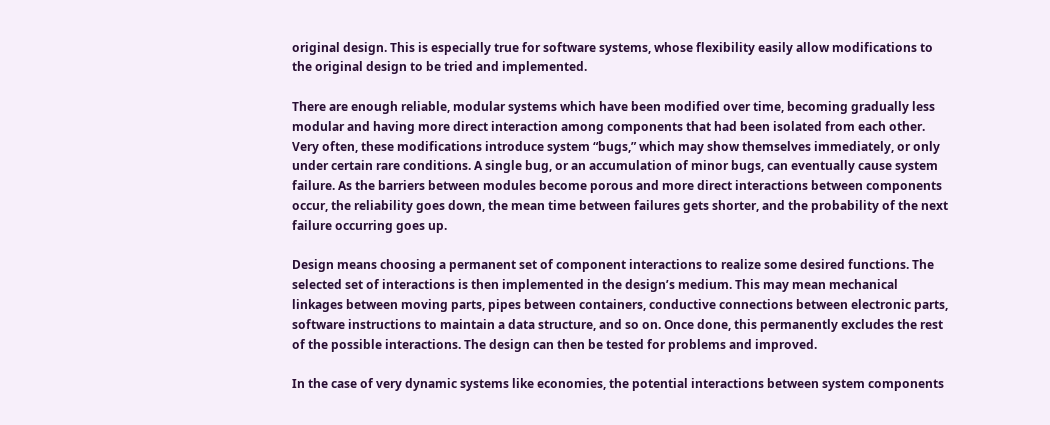original design. This is especially true for software systems, whose flexibility easily allow modifications to the original design to be tried and implemented.

There are enough reliable, modular systems which have been modified over time, becoming gradually less modular and having more direct interaction among components that had been isolated from each other. Very often, these modifications introduce system “bugs,” which may show themselves immediately, or only under certain rare conditions. A single bug, or an accumulation of minor bugs, can eventually cause system failure. As the barriers between modules become porous and more direct interactions between components occur, the reliability goes down, the mean time between failures gets shorter, and the probability of the next failure occurring goes up.

Design means choosing a permanent set of component interactions to realize some desired functions. The selected set of interactions is then implemented in the design’s medium. This may mean mechanical linkages between moving parts, pipes between containers, conductive connections between electronic parts, software instructions to maintain a data structure, and so on. Once done, this permanently excludes the rest of the possible interactions. The design can then be tested for problems and improved.

In the case of very dynamic systems like economies, the potential interactions between system components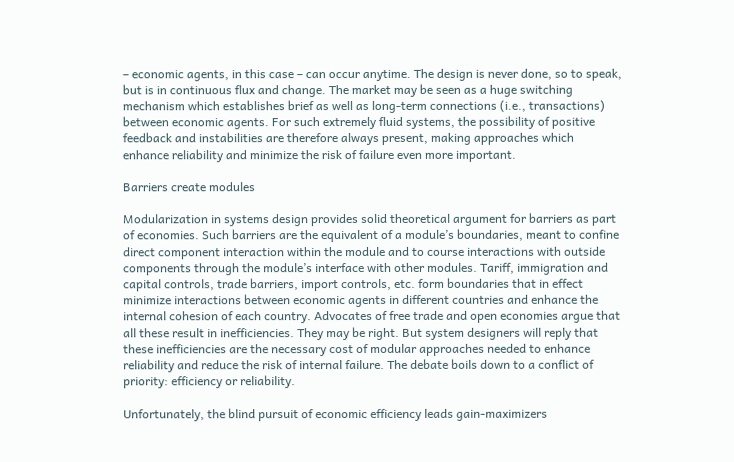– economic agents, in this case – can occur anytime. The design is never done, so to speak, but is in continuous flux and change. The market may be seen as a huge switching mechanism which establishes brief as well as long-term connections (i.e., transactions) between economic agents. For such extremely fluid systems, the possibility of positive feedback and instabilities are therefore always present, making approaches which enhance reliability and minimize the risk of failure even more important.

Barriers create modules

Modularization in systems design provides solid theoretical argument for barriers as part of economies. Such barriers are the equivalent of a module’s boundaries, meant to confine direct component interaction within the module and to course interactions with outside components through the module’s interface with other modules. Tariff, immigration and capital controls, trade barriers, import controls, etc. form boundaries that in effect minimize interactions between economic agents in different countries and enhance the internal cohesion of each country. Advocates of free trade and open economies argue that all these result in inefficiencies. They may be right. But system designers will reply that these inefficiencies are the necessary cost of modular approaches needed to enhance reliability and reduce the risk of internal failure. The debate boils down to a conflict of priority: efficiency or reliability.

Unfortunately, the blind pursuit of economic efficiency leads gain-maximizers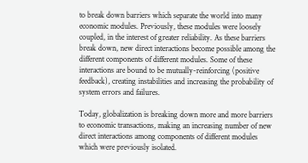to break down barriers which separate the world into many economic modules. Previously, these modules were loosely coupled, in the interest of greater reliability. As these barriers break down, new direct interactions become possible among the different components of different modules. Some of these interactions are bound to be mutually-reinforcing (positive feedback), creating instabilities and increasing the probability of system errors and failures.

Today, globalization is breaking down more and more barriers to economic transactions, making an increasing number of new direct interactions among components of different modules which were previously isolated.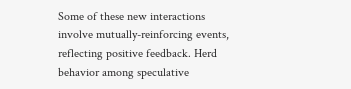Some of these new interactions involve mutually-reinforcing events, reflecting positive feedback. Herd behavior among speculative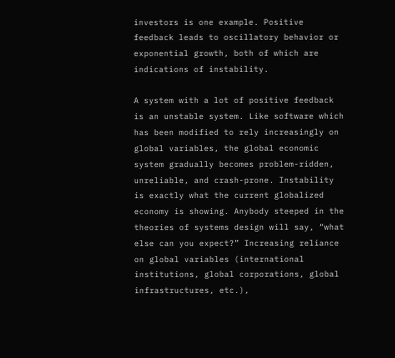investors is one example. Positive feedback leads to oscillatory behavior or exponential growth, both of which are indications of instability.

A system with a lot of positive feedback is an unstable system. Like software which has been modified to rely increasingly on global variables, the global economic system gradually becomes problem-ridden, unreliable, and crash-prone. Instability is exactly what the current globalized economy is showing. Anybody steeped in the theories of systems design will say, “what else can you expect?” Increasing reliance on global variables (international institutions, global corporations, global infrastructures, etc.),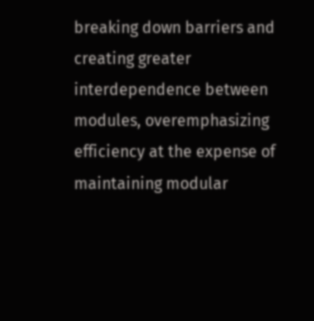breaking down barriers and creating greater interdependence between modules, overemphasizing efficiency at the expense of maintaining modular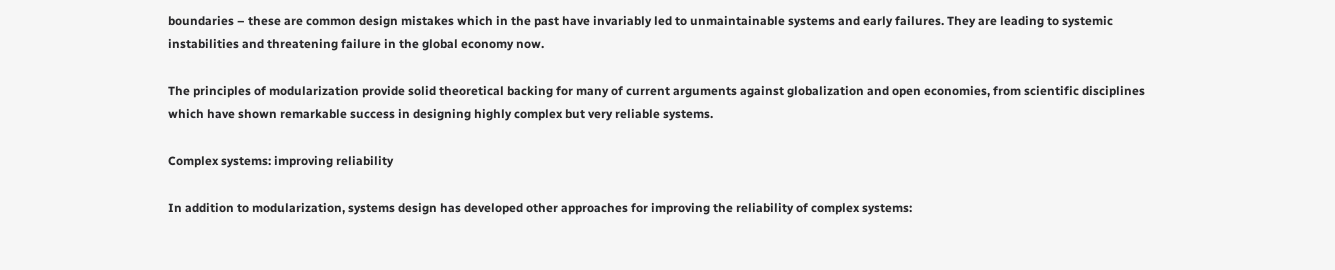boundaries – these are common design mistakes which in the past have invariably led to unmaintainable systems and early failures. They are leading to systemic instabilities and threatening failure in the global economy now.

The principles of modularization provide solid theoretical backing for many of current arguments against globalization and open economies, from scientific disciplines which have shown remarkable success in designing highly complex but very reliable systems.

Complex systems: improving reliability

In addition to modularization, systems design has developed other approaches for improving the reliability of complex systems: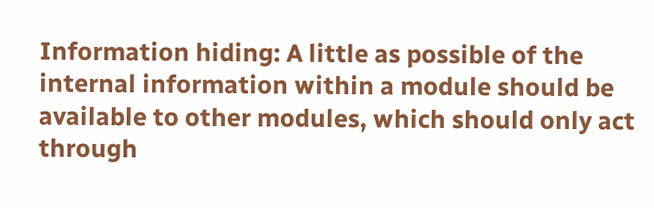Information hiding: A little as possible of the internal information within a module should be available to other modules, which should only act through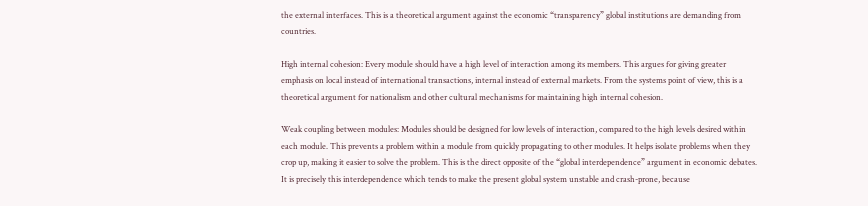the external interfaces. This is a theoretical argument against the economic “transparency” global institutions are demanding from countries.

High internal cohesion: Every module should have a high level of interaction among its members. This argues for giving greater emphasis on local instead of international transactions, internal instead of external markets. From the systems point of view, this is a theoretical argument for nationalism and other cultural mechanisms for maintaining high internal cohesion.

Weak coupling between modules: Modules should be designed for low levels of interaction, compared to the high levels desired within each module. This prevents a problem within a module from quickly propagating to other modules. It helps isolate problems when they crop up, making it easier to solve the problem. This is the direct opposite of the “global interdependence” argument in economic debates. It is precisely this interdependence which tends to make the present global system unstable and crash-prone, because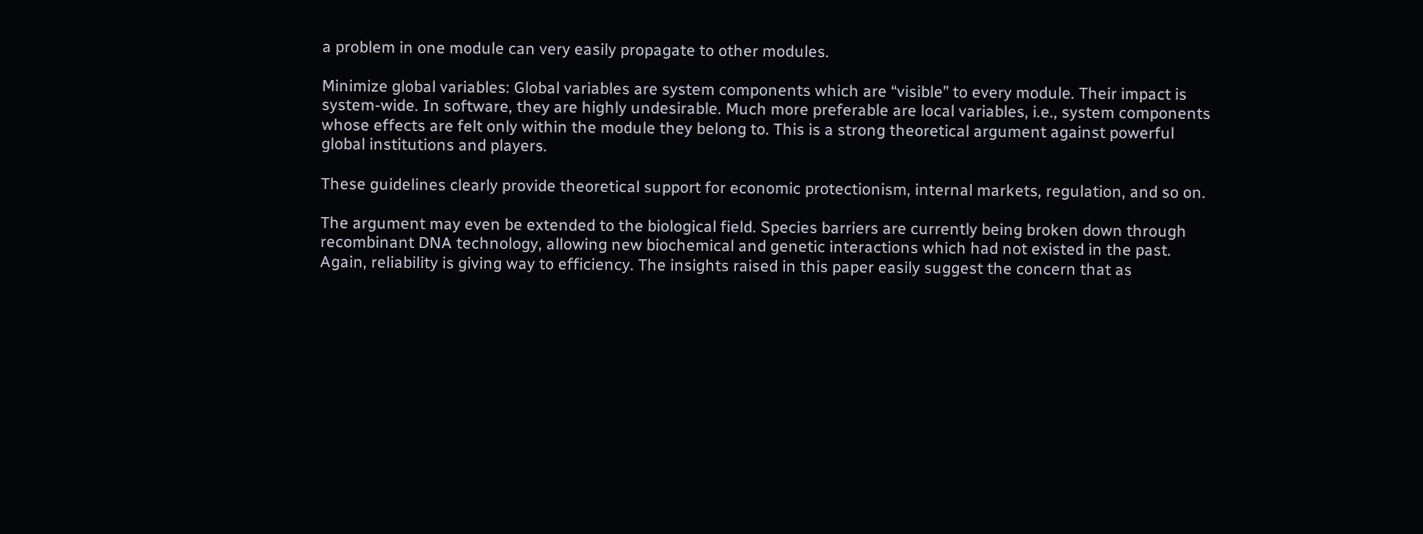a problem in one module can very easily propagate to other modules.

Minimize global variables: Global variables are system components which are “visible” to every module. Their impact is system-wide. In software, they are highly undesirable. Much more preferable are local variables, i.e., system components whose effects are felt only within the module they belong to. This is a strong theoretical argument against powerful global institutions and players.

These guidelines clearly provide theoretical support for economic protectionism, internal markets, regulation, and so on.

The argument may even be extended to the biological field. Species barriers are currently being broken down through recombinant DNA technology, allowing new biochemical and genetic interactions which had not existed in the past. Again, reliability is giving way to efficiency. The insights raised in this paper easily suggest the concern that as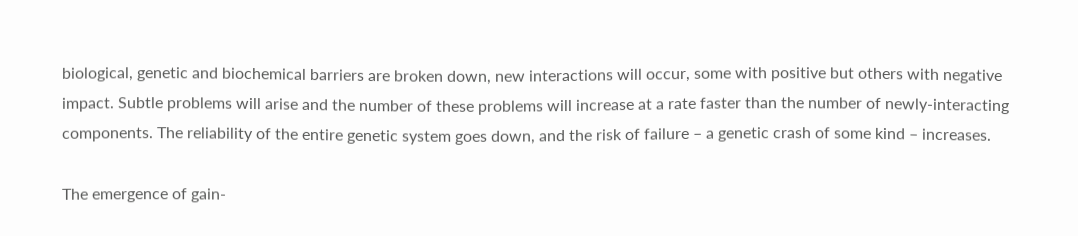biological, genetic and biochemical barriers are broken down, new interactions will occur, some with positive but others with negative impact. Subtle problems will arise and the number of these problems will increase at a rate faster than the number of newly-interacting components. The reliability of the entire genetic system goes down, and the risk of failure – a genetic crash of some kind – increases.

The emergence of gain-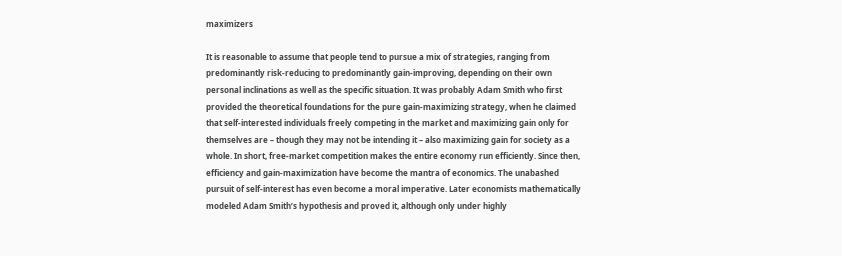maximizers

It is reasonable to assume that people tend to pursue a mix of strategies, ranging from predominantly risk-reducing to predominantly gain-improving, depending on their own personal inclinations as well as the specific situation. It was probably Adam Smith who first provided the theoretical foundations for the pure gain-maximizing strategy, when he claimed that self-interested individuals freely competing in the market and maximizing gain only for themselves are – though they may not be intending it – also maximizing gain for society as a whole. In short, free-market competition makes the entire economy run efficiently. Since then, efficiency and gain-maximization have become the mantra of economics. The unabashed pursuit of self-interest has even become a moral imperative. Later economists mathematically modeled Adam Smith’s hypothesis and proved it, although only under highly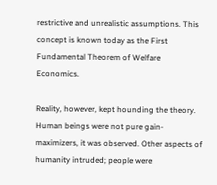restrictive and unrealistic assumptions. This concept is known today as the First Fundamental Theorem of Welfare Economics.

Reality, however, kept hounding the theory. Human beings were not pure gain-maximizers, it was observed. Other aspects of humanity intruded; people were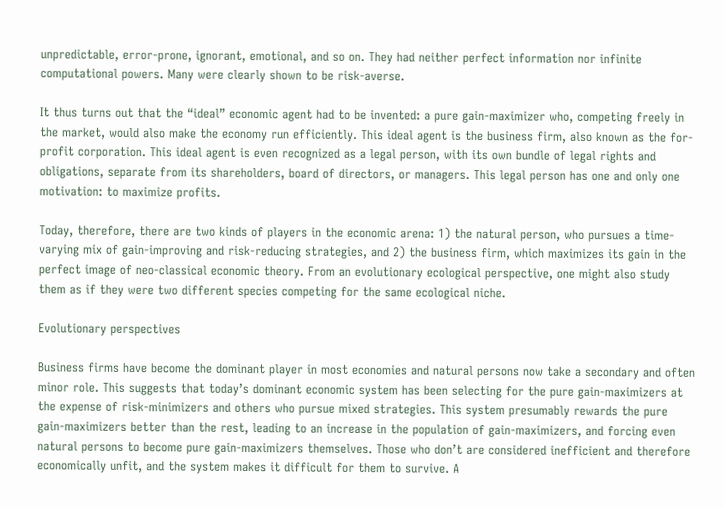unpredictable, error-prone, ignorant, emotional, and so on. They had neither perfect information nor infinite computational powers. Many were clearly shown to be risk-averse.

It thus turns out that the “ideal” economic agent had to be invented: a pure gain-maximizer who, competing freely in the market, would also make the economy run efficiently. This ideal agent is the business firm, also known as the for-profit corporation. This ideal agent is even recognized as a legal person, with its own bundle of legal rights and obligations, separate from its shareholders, board of directors, or managers. This legal person has one and only one motivation: to maximize profits.

Today, therefore, there are two kinds of players in the economic arena: 1) the natural person, who pursues a time-varying mix of gain-improving and risk-reducing strategies, and 2) the business firm, which maximizes its gain in the perfect image of neo-classical economic theory. From an evolutionary ecological perspective, one might also study them as if they were two different species competing for the same ecological niche.

Evolutionary perspectives

Business firms have become the dominant player in most economies and natural persons now take a secondary and often minor role. This suggests that today’s dominant economic system has been selecting for the pure gain-maximizers at the expense of risk-minimizers and others who pursue mixed strategies. This system presumably rewards the pure gain-maximizers better than the rest, leading to an increase in the population of gain-maximizers, and forcing even natural persons to become pure gain-maximizers themselves. Those who don’t are considered inefficient and therefore economically unfit, and the system makes it difficult for them to survive. A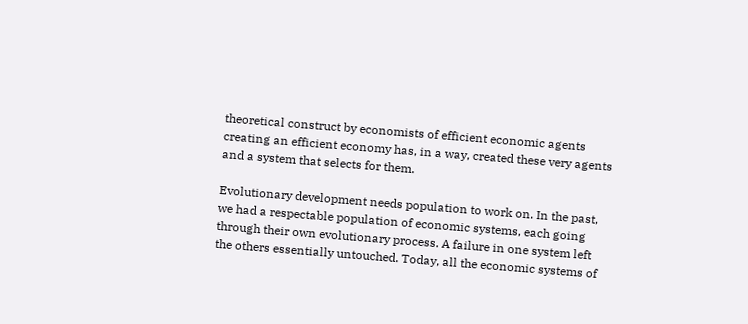theoretical construct by economists of efficient economic agents creating an efficient economy has, in a way, created these very agents and a system that selects for them.

Evolutionary development needs population to work on. In the past, we had a respectable population of economic systems, each going through their own evolutionary process. A failure in one system left the others essentially untouched. Today, all the economic systems of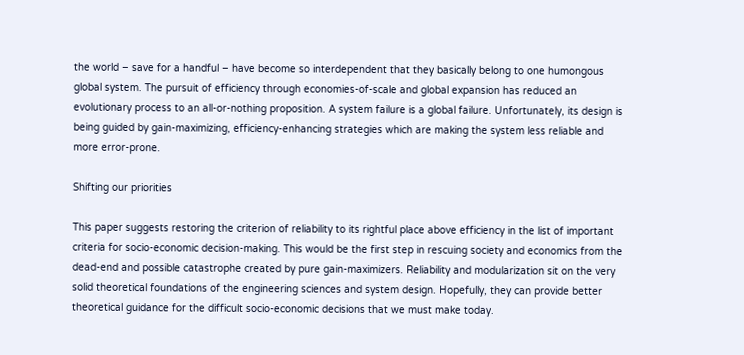the world – save for a handful – have become so interdependent that they basically belong to one humongous global system. The pursuit of efficiency through economies-of-scale and global expansion has reduced an evolutionary process to an all-or-nothing proposition. A system failure is a global failure. Unfortunately, its design is being guided by gain-maximizing, efficiency-enhancing strategies which are making the system less reliable and more error-prone.

Shifting our priorities

This paper suggests restoring the criterion of reliability to its rightful place above efficiency in the list of important criteria for socio-economic decision-making. This would be the first step in rescuing society and economics from the dead-end and possible catastrophe created by pure gain-maximizers. Reliability and modularization sit on the very solid theoretical foundations of the engineering sciences and system design. Hopefully, they can provide better theoretical guidance for the difficult socio-economic decisions that we must make today.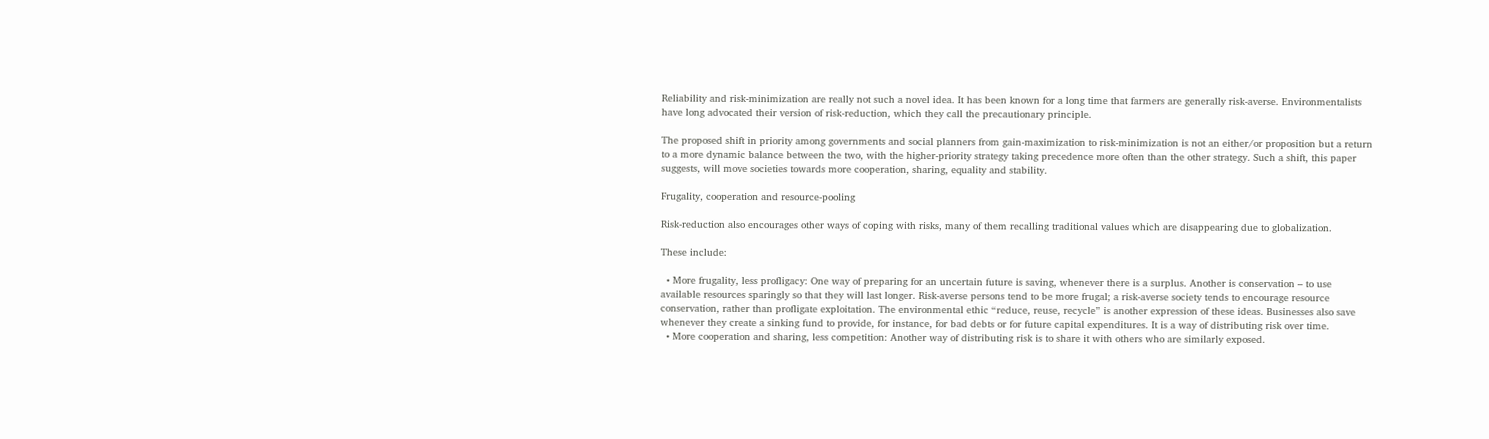Reliability and risk-minimization are really not such a novel idea. It has been known for a long time that farmers are generally risk-averse. Environmentalists have long advocated their version of risk-reduction, which they call the precautionary principle.

The proposed shift in priority among governments and social planners from gain-maximization to risk-minimization is not an either/or proposition but a return to a more dynamic balance between the two, with the higher-priority strategy taking precedence more often than the other strategy. Such a shift, this paper suggests, will move societies towards more cooperation, sharing, equality and stability.

Frugality, cooperation and resource-pooling

Risk-reduction also encourages other ways of coping with risks, many of them recalling traditional values which are disappearing due to globalization.

These include:

  • More frugality, less profligacy: One way of preparing for an uncertain future is saving, whenever there is a surplus. Another is conservation – to use available resources sparingly so that they will last longer. Risk-averse persons tend to be more frugal; a risk-averse society tends to encourage resource conservation, rather than profligate exploitation. The environmental ethic “reduce, reuse, recycle” is another expression of these ideas. Businesses also save whenever they create a sinking fund to provide, for instance, for bad debts or for future capital expenditures. It is a way of distributing risk over time.
  • More cooperation and sharing, less competition: Another way of distributing risk is to share it with others who are similarly exposed.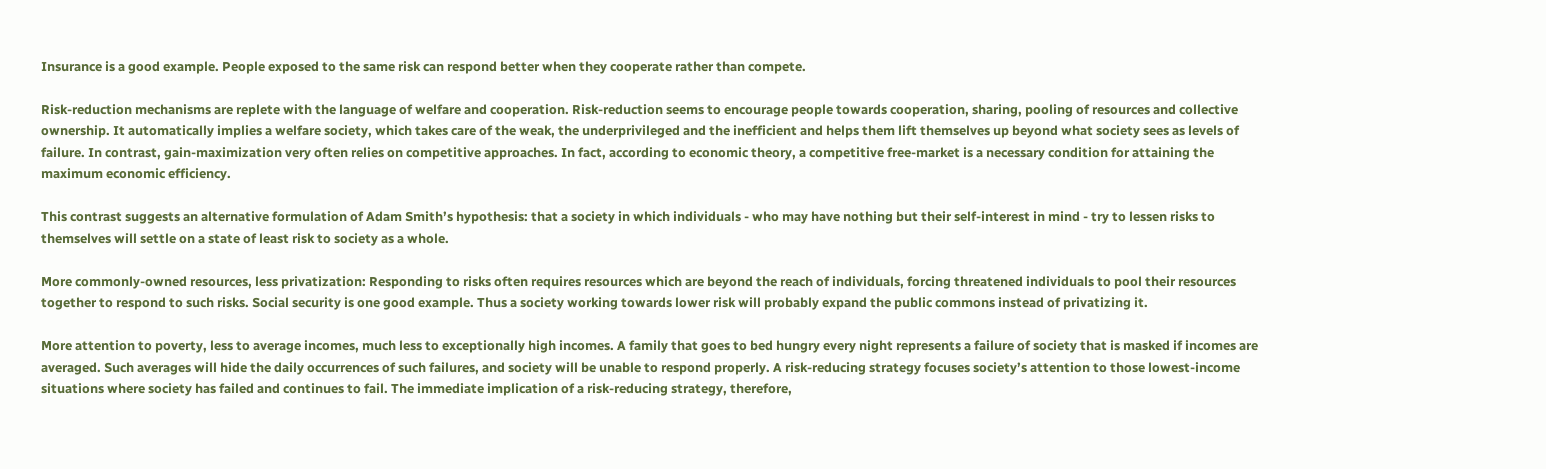Insurance is a good example. People exposed to the same risk can respond better when they cooperate rather than compete.

Risk-reduction mechanisms are replete with the language of welfare and cooperation. Risk-reduction seems to encourage people towards cooperation, sharing, pooling of resources and collective ownership. It automatically implies a welfare society, which takes care of the weak, the underprivileged and the inefficient and helps them lift themselves up beyond what society sees as levels of failure. In contrast, gain-maximization very often relies on competitive approaches. In fact, according to economic theory, a competitive free-market is a necessary condition for attaining the maximum economic efficiency.

This contrast suggests an alternative formulation of Adam Smith’s hypothesis: that a society in which individuals - who may have nothing but their self-interest in mind - try to lessen risks to themselves will settle on a state of least risk to society as a whole.

More commonly-owned resources, less privatization: Responding to risks often requires resources which are beyond the reach of individuals, forcing threatened individuals to pool their resources together to respond to such risks. Social security is one good example. Thus a society working towards lower risk will probably expand the public commons instead of privatizing it.

More attention to poverty, less to average incomes, much less to exceptionally high incomes. A family that goes to bed hungry every night represents a failure of society that is masked if incomes are averaged. Such averages will hide the daily occurrences of such failures, and society will be unable to respond properly. A risk-reducing strategy focuses society’s attention to those lowest-income situations where society has failed and continues to fail. The immediate implication of a risk-reducing strategy, therefore,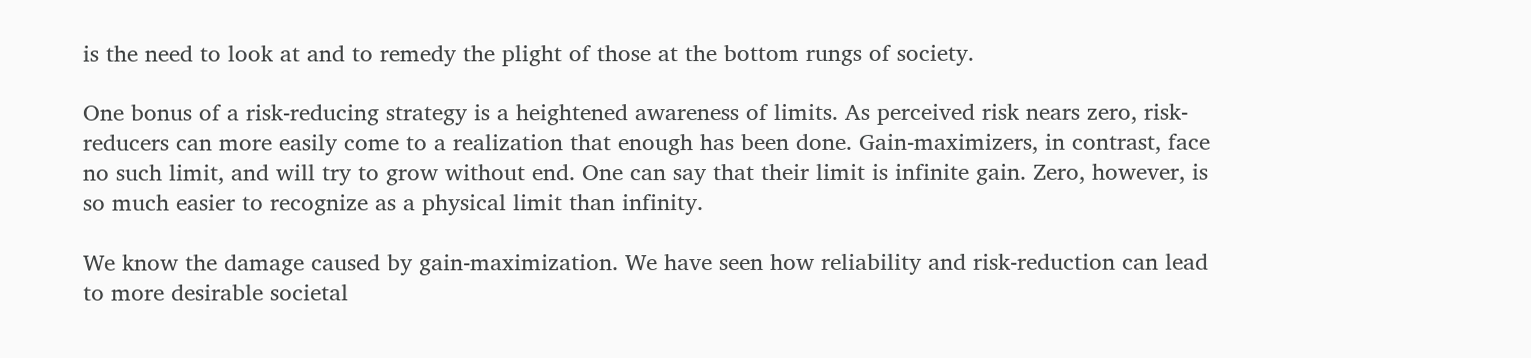is the need to look at and to remedy the plight of those at the bottom rungs of society.

One bonus of a risk-reducing strategy is a heightened awareness of limits. As perceived risk nears zero, risk-reducers can more easily come to a realization that enough has been done. Gain-maximizers, in contrast, face no such limit, and will try to grow without end. One can say that their limit is infinite gain. Zero, however, is so much easier to recognize as a physical limit than infinity.

We know the damage caused by gain-maximization. We have seen how reliability and risk-reduction can lead to more desirable societal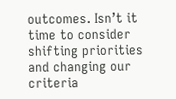outcomes. Isn’t it time to consider shifting priorities and changing our criteria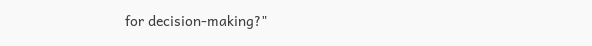for decision-making?"